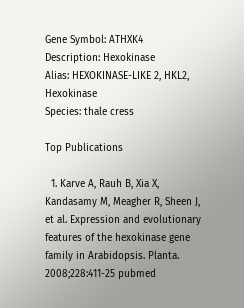Gene Symbol: ATHXK4
Description: Hexokinase
Alias: HEXOKINASE-LIKE 2, HKL2, Hexokinase
Species: thale cress

Top Publications

  1. Karve A, Rauh B, Xia X, Kandasamy M, Meagher R, Sheen J, et al. Expression and evolutionary features of the hexokinase gene family in Arabidopsis. Planta. 2008;228:411-25 pubmed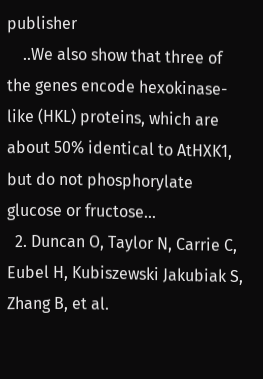publisher
    ..We also show that three of the genes encode hexokinase-like (HKL) proteins, which are about 50% identical to AtHXK1, but do not phosphorylate glucose or fructose...
  2. Duncan O, Taylor N, Carrie C, Eubel H, Kubiszewski Jakubiak S, Zhang B, et al.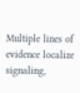Multiple lines of evidence localize signaling,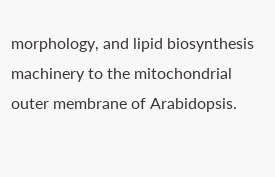morphology, and lipid biosynthesis machinery to the mitochondrial outer membrane of Arabidopsis.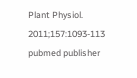Plant Physiol. 2011;157:1093-113 pubmed publisher